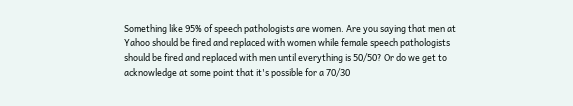Something like 95% of speech pathologists are women. Are you saying that men at Yahoo should be fired and replaced with women while female speech pathologists should be fired and replaced with men until everything is 50/50? Or do we get to acknowledge at some point that it's possible for a 70/30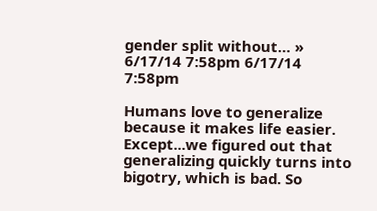gender split without… » 6/17/14 7:58pm 6/17/14 7:58pm

Humans love to generalize because it makes life easier. Except...we figured out that generalizing quickly turns into bigotry, which is bad. So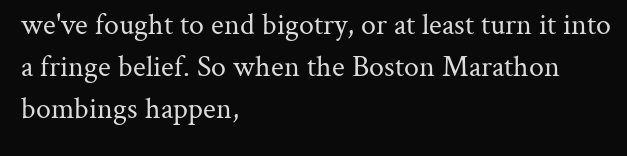we've fought to end bigotry, or at least turn it into a fringe belief. So when the Boston Marathon bombings happen,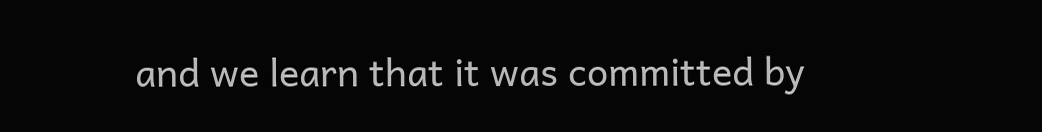and we learn that it was committed by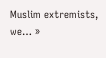Muslim extremists, we… »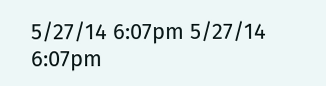5/27/14 6:07pm 5/27/14 6:07pm